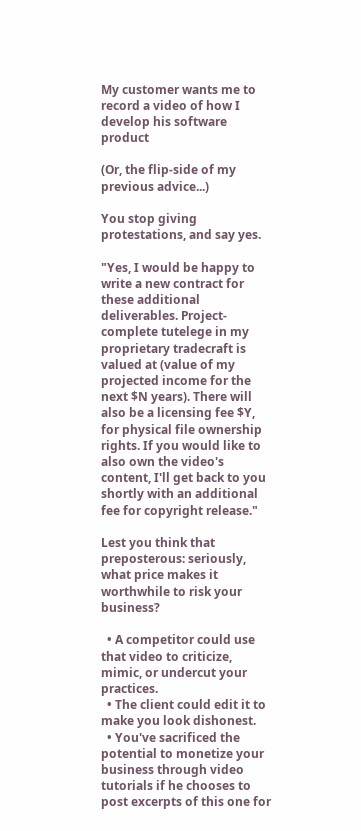My customer wants me to record a video of how I develop his software product

(Or, the flip-side of my previous advice...)

You stop giving protestations, and say yes.

"Yes, I would be happy to write a new contract for these additional deliverables. Project-complete tutelege in my proprietary tradecraft is valued at (value of my projected income for the next $N years). There will also be a licensing fee $Y, for physical file ownership rights. If you would like to also own the video's content, I'll get back to you shortly with an additional fee for copyright release."

Lest you think that preposterous: seriously, what price makes it worthwhile to risk your business?

  • A competitor could use that video to criticize, mimic, or undercut your practices.
  • The client could edit it to make you look dishonest.
  • You've sacrificed the potential to monetize your business through video tutorials if he chooses to post excerpts of this one for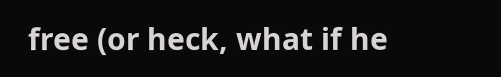free (or heck, what if he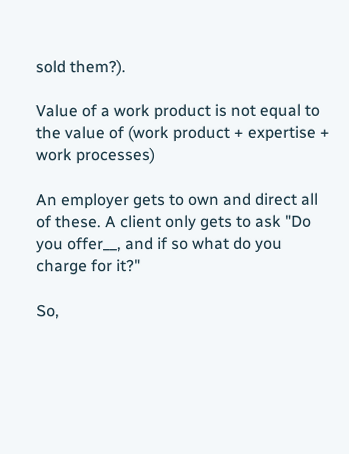sold them?).

Value of a work product is not equal to the value of (work product + expertise + work processes)

An employer gets to own and direct all of these. A client only gets to ask "Do you offer__, and if so what do you charge for it?"

So,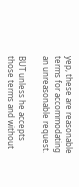yep, these are reasonable terms for accommodating an unreasonable request.

BUT unless he accepts those terms and without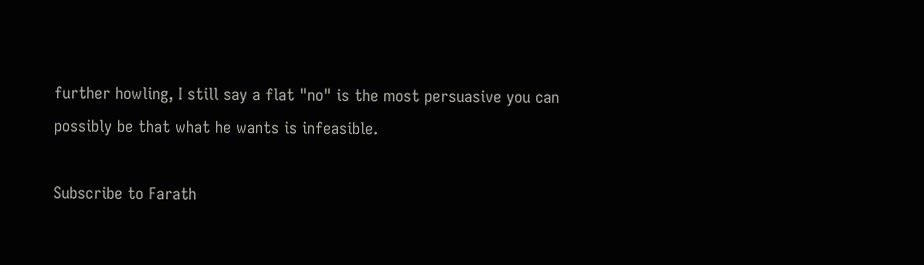further howling, I still say a flat "no" is the most persuasive you can possibly be that what he wants is infeasible.

Subscribe to Farath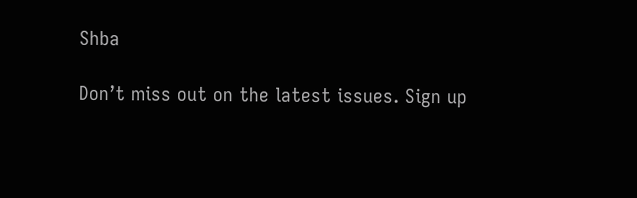Shba

Don’t miss out on the latest issues. Sign up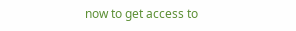now to get access to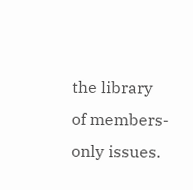the library of members-only issues.